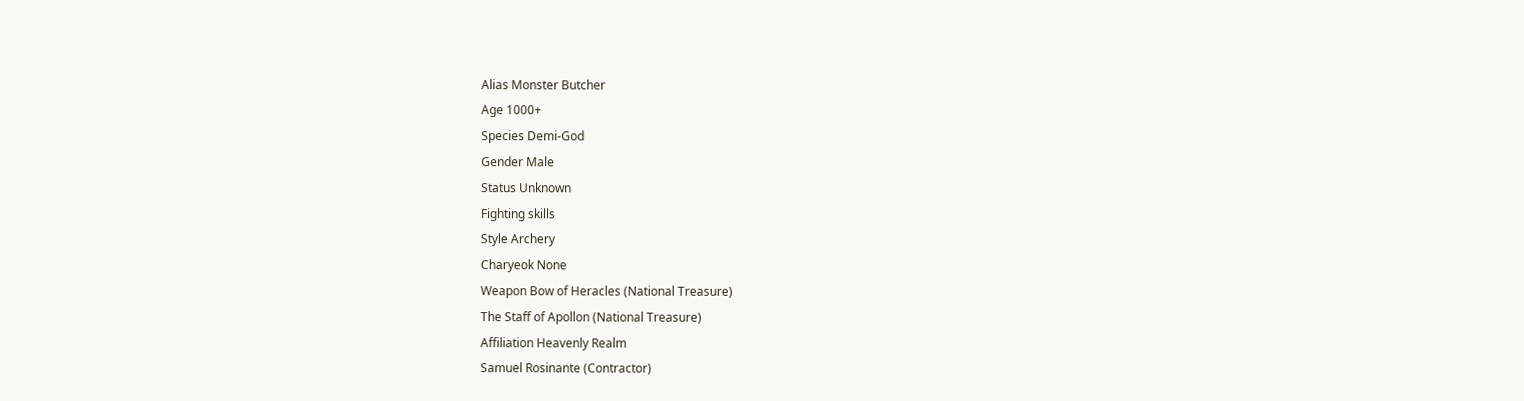Alias Monster Butcher
Age 1000+
Species Demi-God
Gender Male
Status Unknown
Fighting skills
Style Archery
Charyeok None
Weapon Bow of Heracles (National Treasure)
The Staff of Apollon (National Treasure)
Affiliation Heavenly Realm
Samuel Rosinante (Contractor)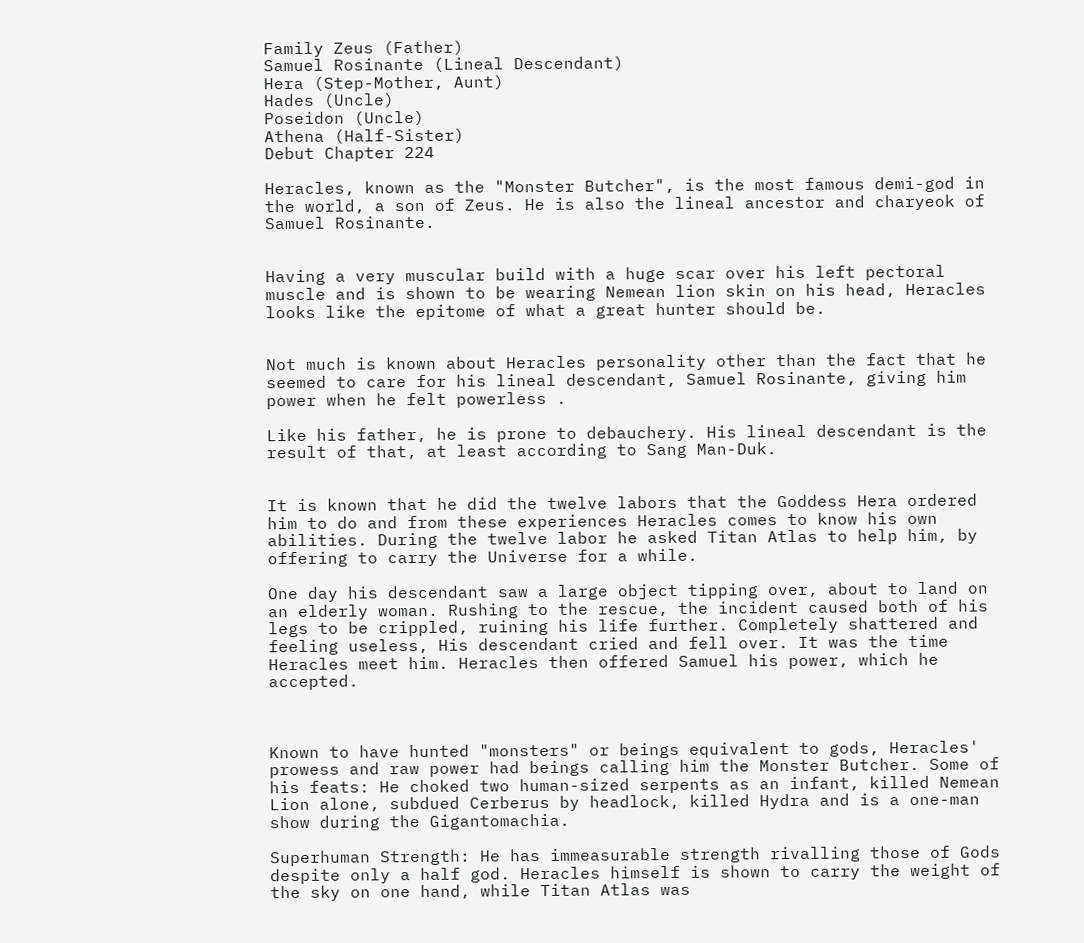Family Zeus (Father)
Samuel Rosinante (Lineal Descendant)
Hera (Step-Mother, Aunt)
Hades (Uncle)
Poseidon (Uncle)
Athena (Half-Sister)
Debut Chapter 224

Heracles, known as the "Monster Butcher", is the most famous demi-god in the world, a son of Zeus. He is also the lineal ancestor and charyeok of Samuel Rosinante.


Having a very muscular build with a huge scar over his left pectoral muscle and is shown to be wearing Nemean lion skin on his head, Heracles looks like the epitome of what a great hunter should be.


Not much is known about Heracles personality other than the fact that he seemed to care for his lineal descendant, Samuel Rosinante, giving him power when he felt powerless .

Like his father, he is prone to debauchery. His lineal descendant is the result of that, at least according to Sang Man-Duk.


It is known that he did the twelve labors that the Goddess Hera ordered him to do and from these experiences Heracles comes to know his own abilities. During the twelve labor he asked Titan Atlas to help him, by offering to carry the Universe for a while.

One day his descendant saw a large object tipping over, about to land on an elderly woman. Rushing to the rescue, the incident caused both of his legs to be crippled, ruining his life further. Completely shattered and feeling useless, His descendant cried and fell over. It was the time Heracles meet him. Heracles then offered Samuel his power, which he accepted.



Known to have hunted "monsters" or beings equivalent to gods, Heracles' prowess and raw power had beings calling him the Monster Butcher. Some of his feats: He choked two human-sized serpents as an infant, killed Nemean Lion alone, subdued Cerberus by headlock, killed Hydra and is a one-man show during the Gigantomachia.

Superhuman Strength: He has immeasurable strength rivalling those of Gods despite only a half god. Heracles himself is shown to carry the weight of the sky on one hand, while Titan Atlas was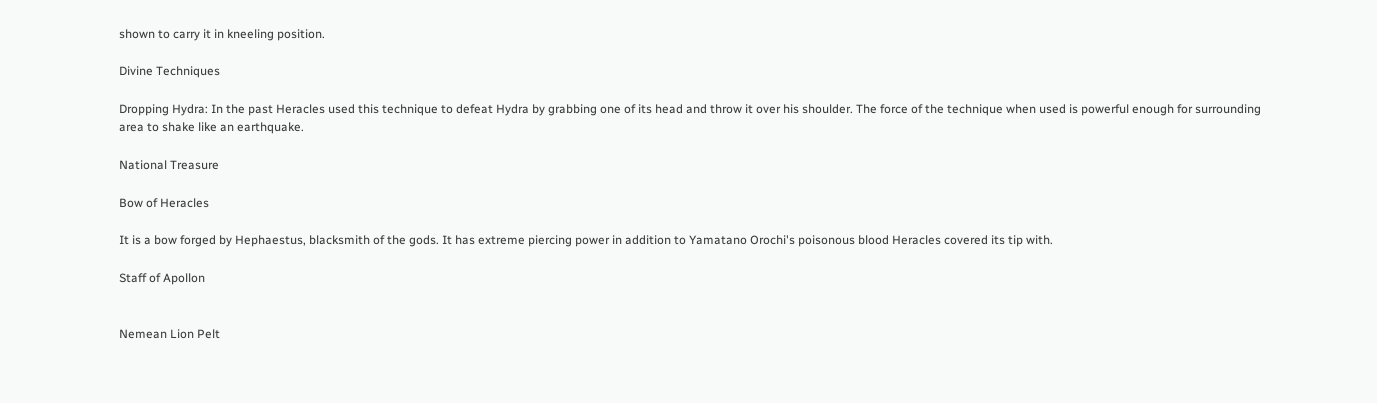shown to carry it in kneeling position.

Divine Techniques

Dropping Hydra: In the past Heracles used this technique to defeat Hydra by grabbing one of its head and throw it over his shoulder. The force of the technique when used is powerful enough for surrounding area to shake like an earthquake.

National Treasure

Bow of Heracles

It is a bow forged by Hephaestus, blacksmith of the gods. It has extreme piercing power in addition to Yamatano Orochi's poisonous blood Heracles covered its tip with.

Staff of Apollon


Nemean Lion Pelt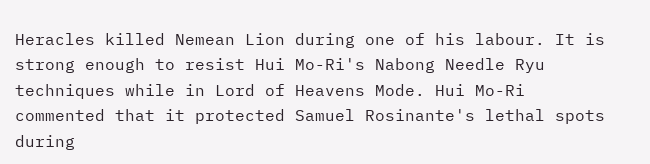Heracles killed Nemean Lion during one of his labour. It is strong enough to resist Hui Mo-Ri's Nabong Needle Ryu techniques while in Lord of Heavens Mode. Hui Mo-Ri commented that it protected Samuel Rosinante's lethal spots during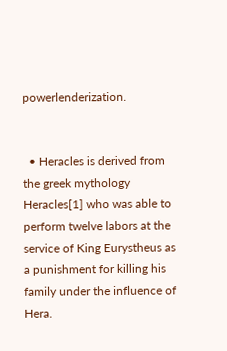powerlenderization.


  • Heracles is derived from the greek mythology Heracles[1] who was able to perform twelve labors at the service of King Eurystheus as a punishment for killing his family under the influence of Hera.